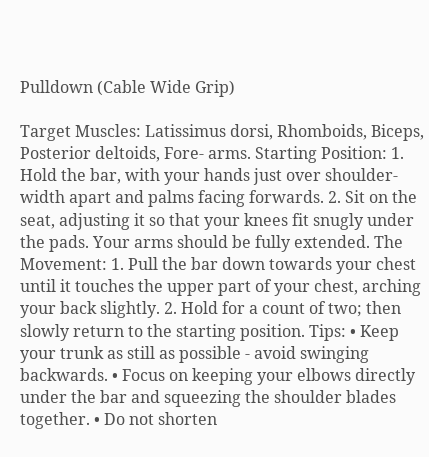Pulldown (Cable Wide Grip)

Target Muscles: Latissimus dorsi, Rhomboids, Biceps, Posterior deltoids, Fore- arms. Starting Position: 1. Hold the bar, with your hands just over shoulder-width apart and palms facing forwards. 2. Sit on the seat, adjusting it so that your knees fit snugly under the pads. Your arms should be fully extended. The Movement: 1. Pull the bar down towards your chest until it touches the upper part of your chest, arching your back slightly. 2. Hold for a count of two; then slowly return to the starting position. Tips: • Keep your trunk as still as possible - avoid swinging backwards. • Focus on keeping your elbows directly under the bar and squeezing the shoulder blades together. • Do not shorten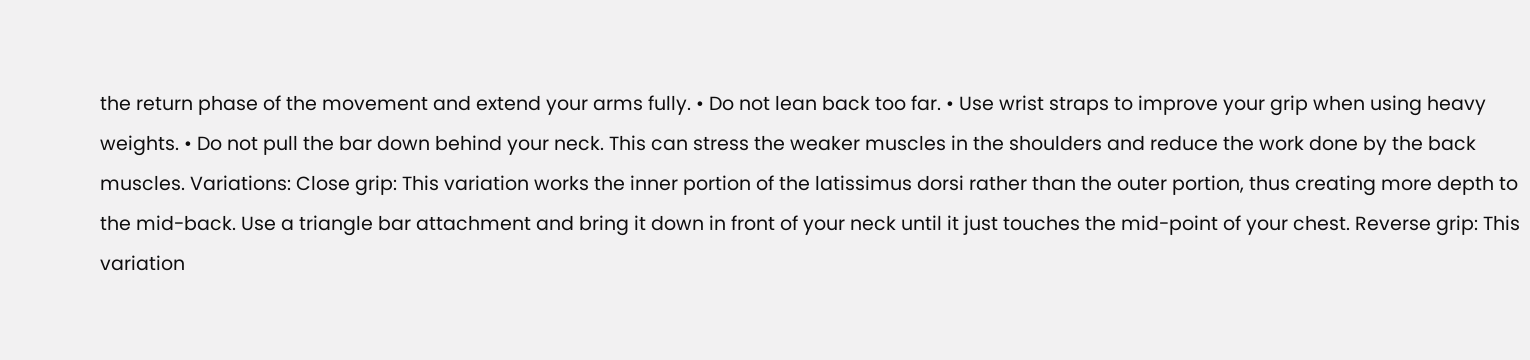the return phase of the movement and extend your arms fully. • Do not lean back too far. • Use wrist straps to improve your grip when using heavy weights. • Do not pull the bar down behind your neck. This can stress the weaker muscles in the shoulders and reduce the work done by the back muscles. Variations: Close grip: This variation works the inner portion of the latissimus dorsi rather than the outer portion, thus creating more depth to the mid-back. Use a triangle bar attachment and bring it down in front of your neck until it just touches the mid-point of your chest. Reverse grip: This variation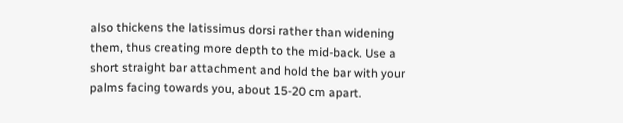also thickens the latissimus dorsi rather than widening them, thus creating more depth to the mid-back. Use a short straight bar attachment and hold the bar with your palms facing towards you, about 15-20 cm apart.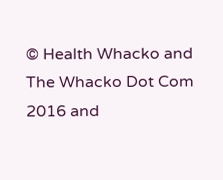© Health Whacko and The Whacko Dot Com 2016 and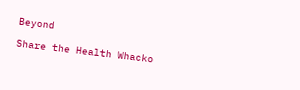Beyond

Share the Health Whacko